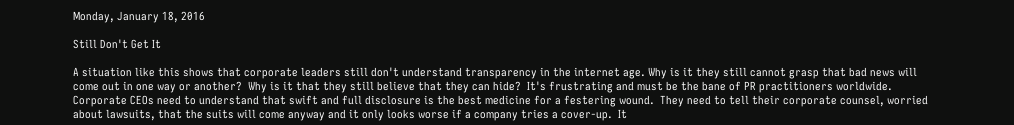Monday, January 18, 2016

Still Don't Get It

A situation like this shows that corporate leaders still don't understand transparency in the internet age. Why is it they still cannot grasp that bad news will come out in one way or another?  Why is it that they still believe that they can hide?  It's frustrating and must be the bane of PR practitioners worldwide.  Corporate CEOs need to understand that swift and full disclosure is the best medicine for a festering wound.  They need to tell their corporate counsel, worried about lawsuits, that the suits will come anyway and it only looks worse if a company tries a cover-up.  It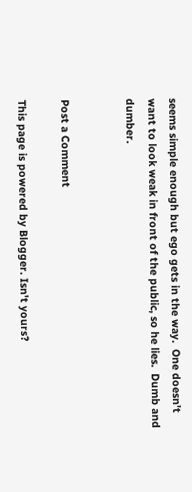seems simple enough but ego gets in the way.  One doesn't want to look weak in front of the public, so he lies.  Dumb and dumber.


Post a Comment

This page is powered by Blogger. Isn't yours?